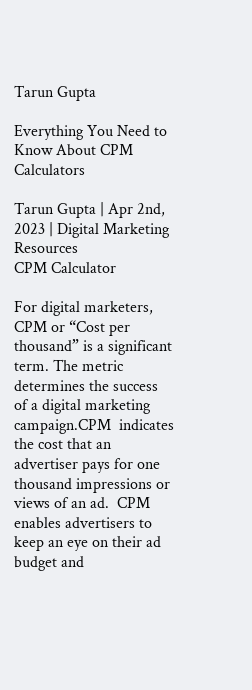Tarun Gupta

Everything You Need to Know About CPM Calculators

Tarun Gupta | Apr 2nd, 2023 | Digital Marketing Resources
CPM Calculator

For digital marketers, CPM or “Cost per thousand” is a significant term. The metric determines the success of a digital marketing campaign.CPM  indicates the cost that an advertiser pays for one thousand impressions or views of an ad.  CPM enables advertisers to keep an eye on their ad budget and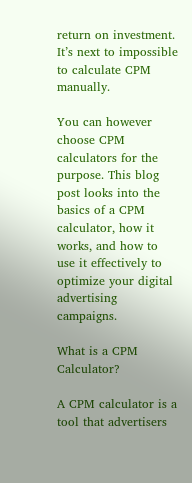return on investment. It’s next to impossible to calculate CPM manually.

You can however choose CPM calculators for the purpose. This blog post looks into the basics of a CPM calculator, how it works, and how to use it effectively to optimize your digital advertising campaigns.

What is a CPM Calculator?

A CPM calculator is a tool that advertisers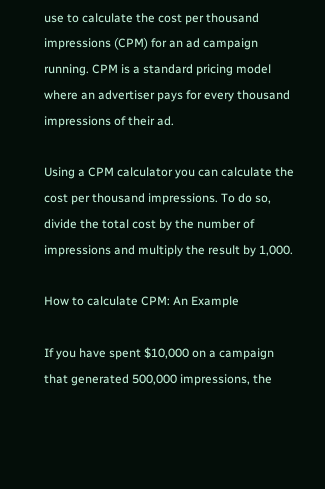use to calculate the cost per thousand impressions (CPM) for an ad campaign running. CPM is a standard pricing model where an advertiser pays for every thousand impressions of their ad.

Using a CPM calculator you can calculate the cost per thousand impressions. To do so, divide the total cost by the number of impressions and multiply the result by 1,000.

How to calculate CPM: An Example

If you have spent $10,000 on a campaign that generated 500,000 impressions, the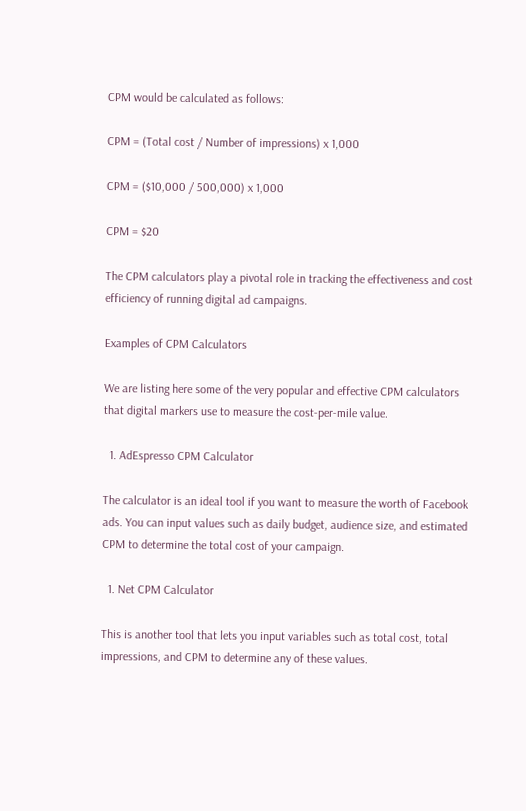CPM would be calculated as follows:

CPM = (Total cost / Number of impressions) x 1,000

CPM = ($10,000 / 500,000) x 1,000

CPM = $20

The CPM calculators play a pivotal role in tracking the effectiveness and cost efficiency of running digital ad campaigns.

Examples of CPM Calculators

We are listing here some of the very popular and effective CPM calculators that digital markers use to measure the cost-per-mile value.

  1. AdEspresso CPM Calculator

The calculator is an ideal tool if you want to measure the worth of Facebook ads. You can input values such as daily budget, audience size, and estimated CPM to determine the total cost of your campaign.

  1. Net CPM Calculator

This is another tool that lets you input variables such as total cost, total impressions, and CPM to determine any of these values.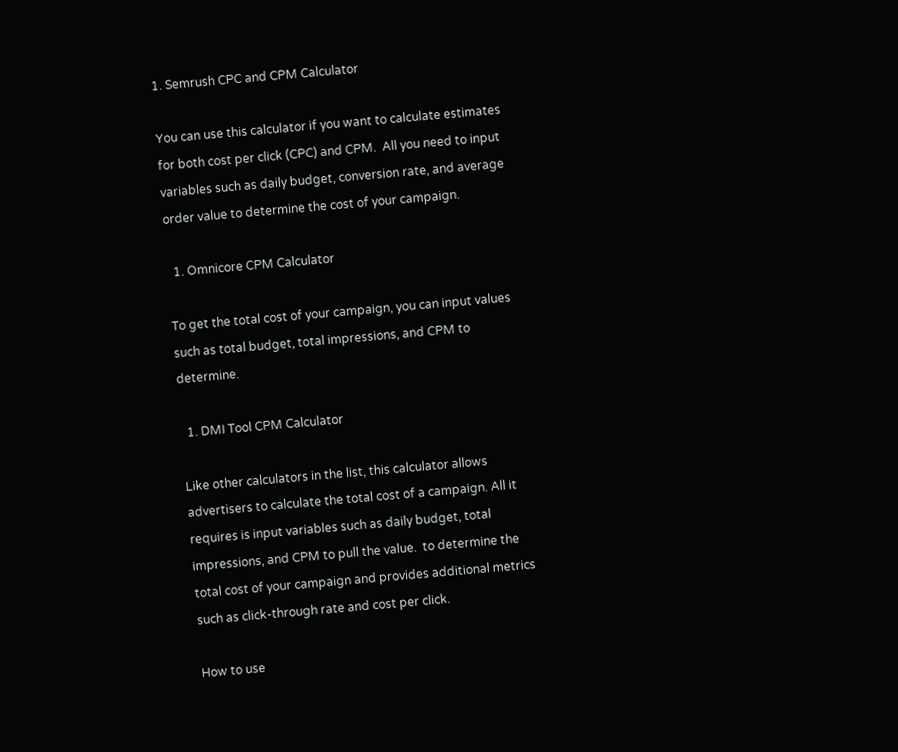1. Semrush CPC and CPM Calculator

You can use this calculator if you want to calculate estimates for both cost per click (CPC) and CPM.  All you need to input variables such as daily budget, conversion rate, and average order value to determine the cost of your campaign.

  1. Omnicore CPM Calculator

To get the total cost of your campaign, you can input values such as total budget, total impressions, and CPM to determine.

  1. DMI Tool CPM Calculator

Like other calculators in the list, this calculator allows advertisers to calculate the total cost of a campaign. All it requires is input variables such as daily budget, total impressions, and CPM to pull the value.  to determine the total cost of your campaign and provides additional metrics such as click-through rate and cost per click.

How to use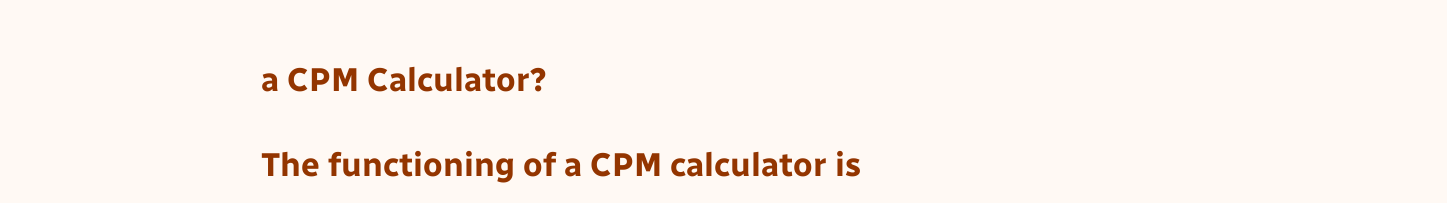a CPM Calculator?

The functioning of a CPM calculator is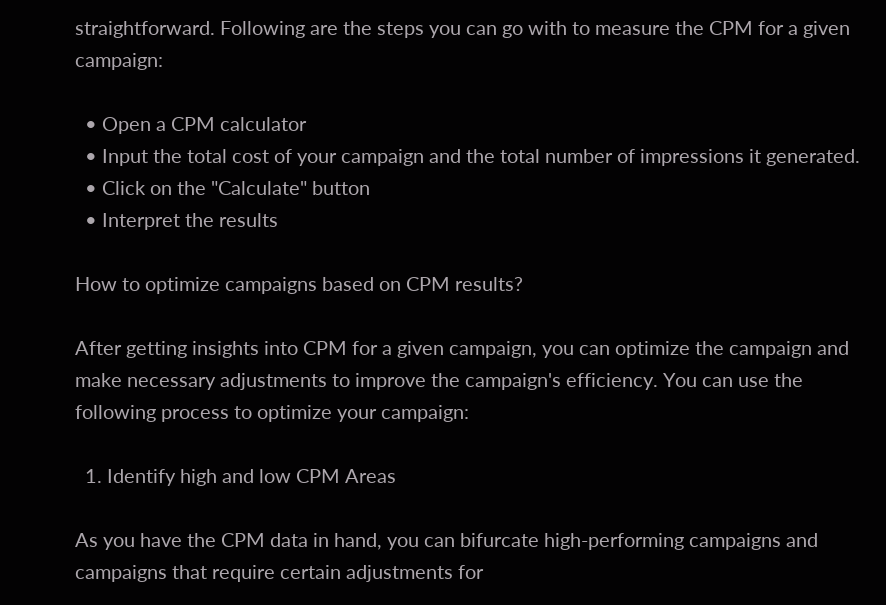straightforward. Following are the steps you can go with to measure the CPM for a given campaign:

  • Open a CPM calculator
  • Input the total cost of your campaign and the total number of impressions it generated.
  • Click on the "Calculate" button
  • Interpret the results

How to optimize campaigns based on CPM results?

After getting insights into CPM for a given campaign, you can optimize the campaign and make necessary adjustments to improve the campaign's efficiency. You can use the following process to optimize your campaign:

  1. Identify high and low CPM Areas

As you have the CPM data in hand, you can bifurcate high-performing campaigns and campaigns that require certain adjustments for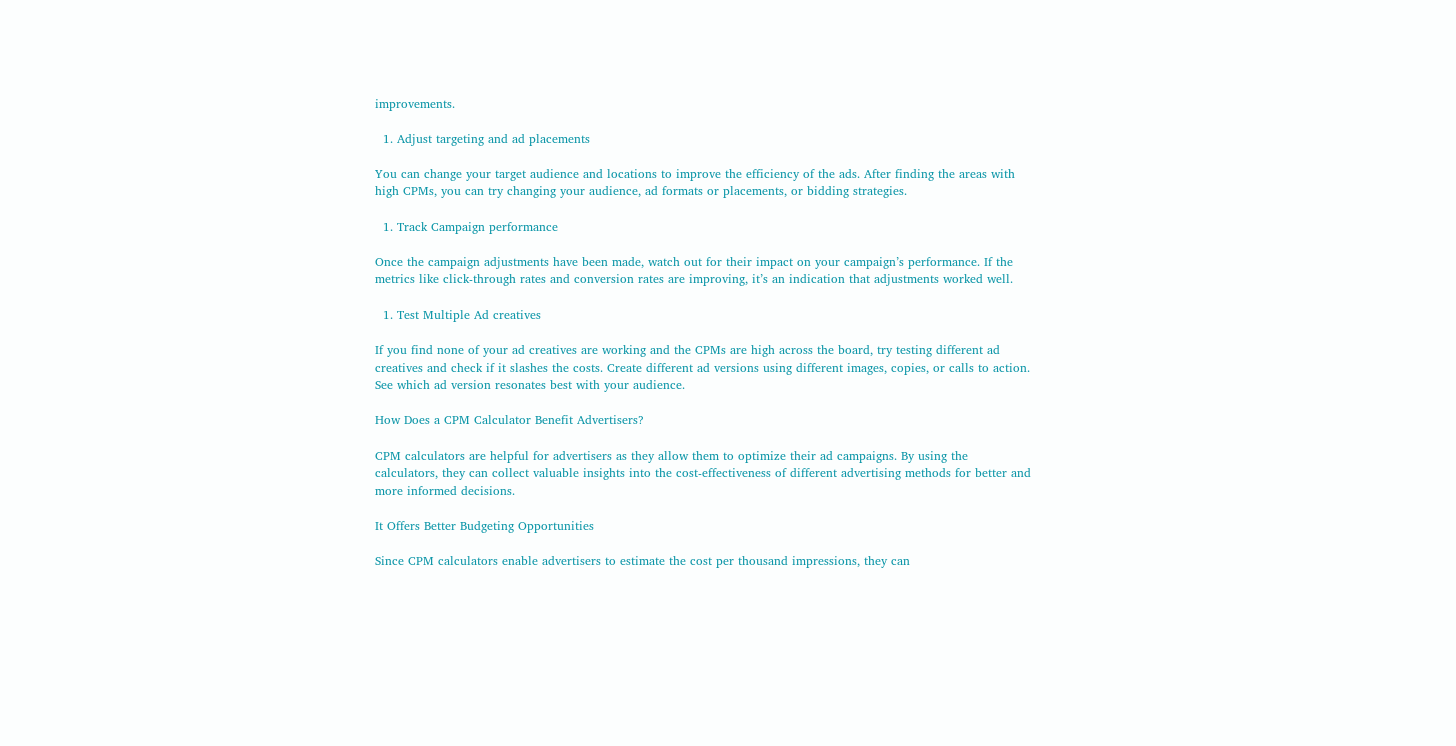improvements.

  1. Adjust targeting and ad placements

You can change your target audience and locations to improve the efficiency of the ads. After finding the areas with high CPMs, you can try changing your audience, ad formats or placements, or bidding strategies.

  1. Track Campaign performance

Once the campaign adjustments have been made, watch out for their impact on your campaign’s performance. If the metrics like click-through rates and conversion rates are improving, it’s an indication that adjustments worked well.

  1. Test Multiple Ad creatives

If you find none of your ad creatives are working and the CPMs are high across the board, try testing different ad creatives and check if it slashes the costs. Create different ad versions using different images, copies, or calls to action. See which ad version resonates best with your audience.

How Does a CPM Calculator Benefit Advertisers?

CPM calculators are helpful for advertisers as they allow them to optimize their ad campaigns. By using the calculators, they can collect valuable insights into the cost-effectiveness of different advertising methods for better and more informed decisions.

It Offers Better Budgeting Opportunities

Since CPM calculators enable advertisers to estimate the cost per thousand impressions, they can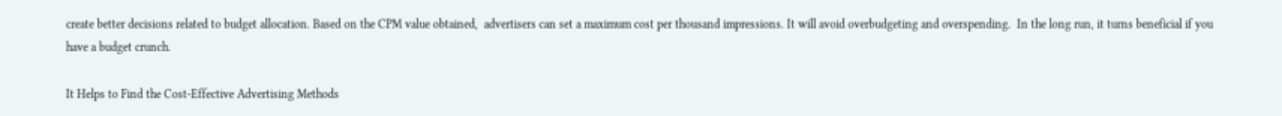create better decisions related to budget allocation. Based on the CPM value obtained,  advertisers can set a maximum cost per thousand impressions. It will avoid overbudgeting and overspending.  In the long run, it turns beneficial if you have a budget crunch.

It Helps to Find the Cost-Effective Advertising Methods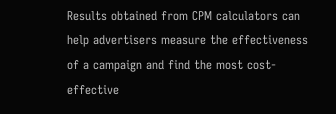Results obtained from CPM calculators can help advertisers measure the effectiveness of a campaign and find the most cost-effective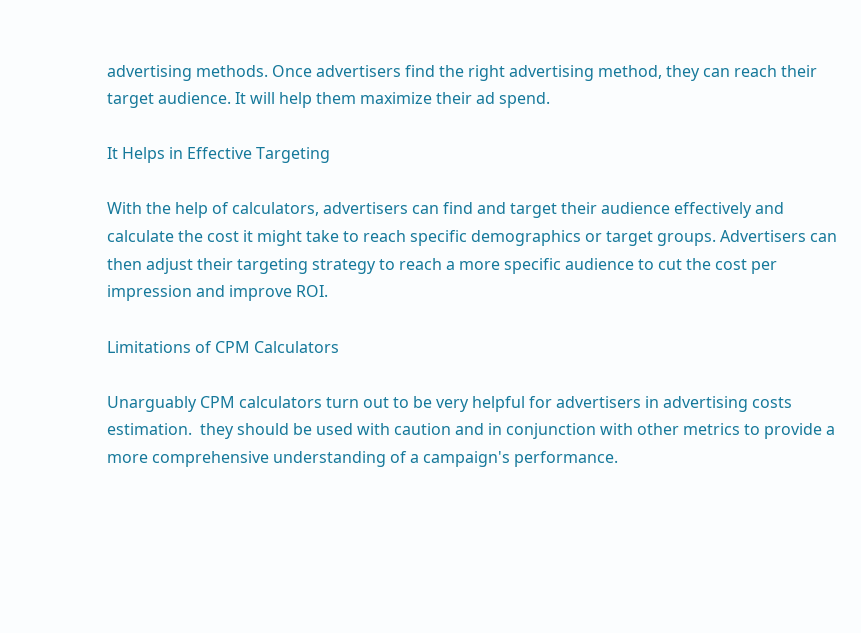advertising methods. Once advertisers find the right advertising method, they can reach their target audience. It will help them maximize their ad spend.

It Helps in Effective Targeting

With the help of calculators, advertisers can find and target their audience effectively and calculate the cost it might take to reach specific demographics or target groups. Advertisers can then adjust their targeting strategy to reach a more specific audience to cut the cost per impression and improve ROI.

Limitations of CPM Calculators

Unarguably CPM calculators turn out to be very helpful for advertisers in advertising costs estimation.  they should be used with caution and in conjunction with other metrics to provide a more comprehensive understanding of a campaign's performance.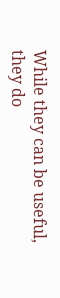While they can be useful, they do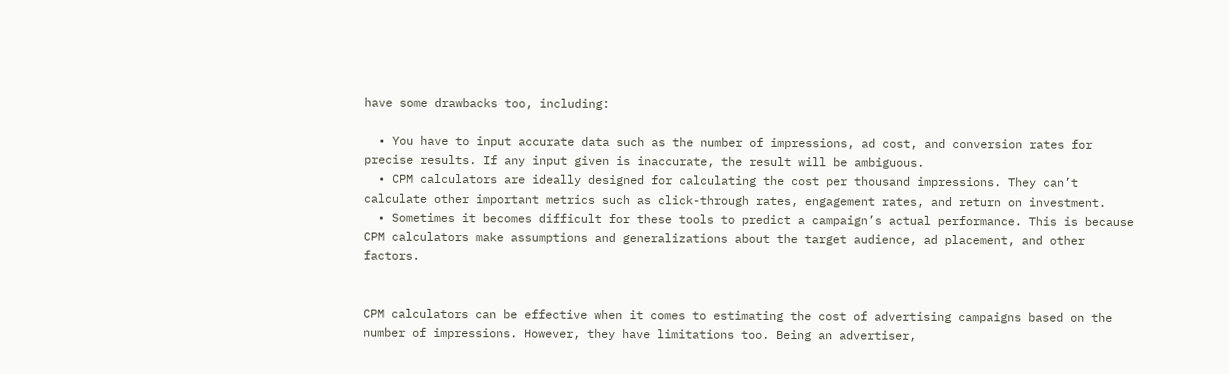have some drawbacks too, including:

  • You have to input accurate data such as the number of impressions, ad cost, and conversion rates for precise results. If any input given is inaccurate, the result will be ambiguous.
  • CPM calculators are ideally designed for calculating the cost per thousand impressions. They can’t calculate other important metrics such as click-through rates, engagement rates, and return on investment.
  • Sometimes it becomes difficult for these tools to predict a campaign’s actual performance. This is because CPM calculators make assumptions and generalizations about the target audience, ad placement, and other factors.


CPM calculators can be effective when it comes to estimating the cost of advertising campaigns based on the number of impressions. However, they have limitations too. Being an advertiser,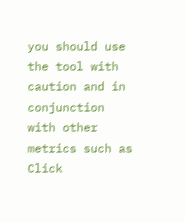you should use the tool with caution and in conjunction with other metrics such as Click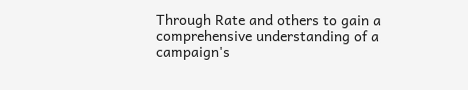Through Rate and others to gain a comprehensive understanding of a campaign's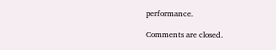performance.

Comments are closed.